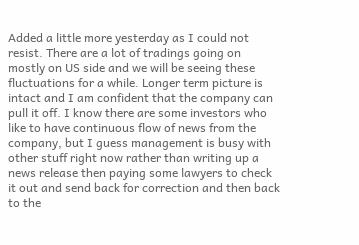Added a little more yesterday as I could not resist. There are a lot of tradings going on mostly on US side and we will be seeing these fluctuations for a while. Longer term picture is intact and I am confident that the company can pull it off. I know there are some investors who like to have continuous flow of news from the company, but I guess management is busy with other stuff right now rather than writing up a news release then paying some lawyers to check it out and send back for correction and then back to the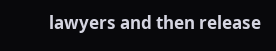lawyers and then release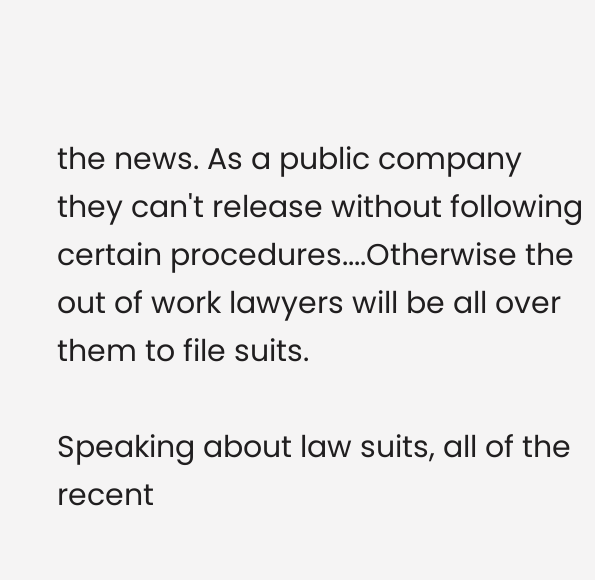the news. As a public company they can't release without following certain procedures....Otherwise the out of work lawyers will be all over them to file suits.

Speaking about law suits, all of the recent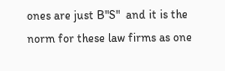ones are just B"S"  and it is the norm for these law firms as one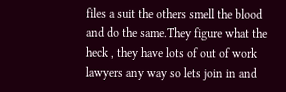files a suit the others smell the blood and do the same.They figure what the heck , they have lots of out of work lawyers any way so lets join in and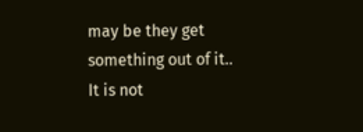may be they get something out of it.. It is not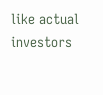like actual investors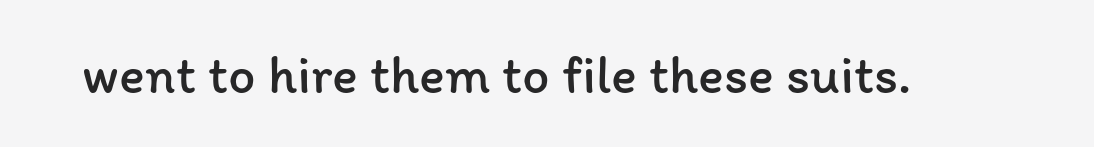went to hire them to file these suits.